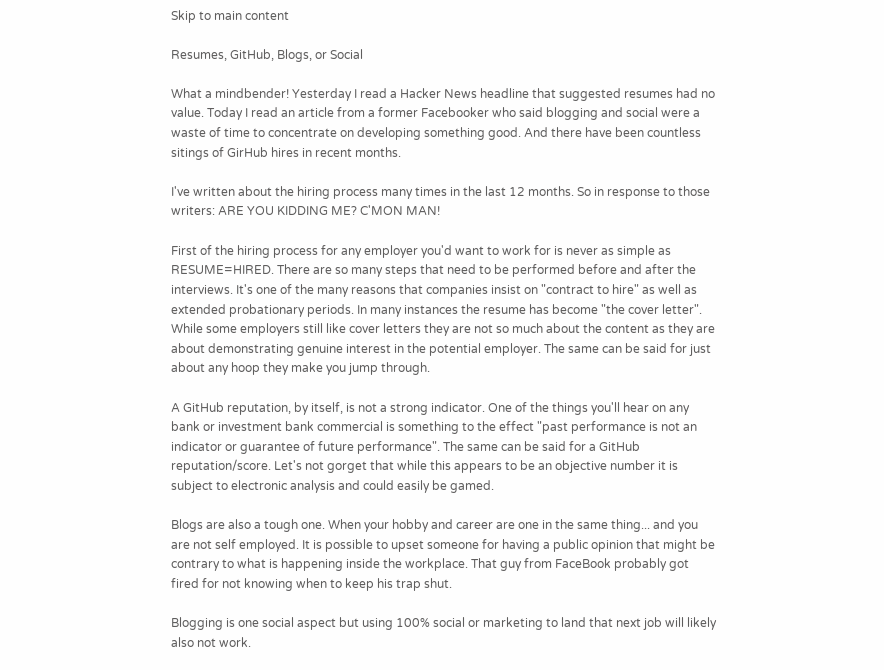Skip to main content

Resumes, GitHub, Blogs, or Social

What a mindbender! Yesterday I read a Hacker News headline that suggested resumes had no value. Today I read an article from a former Facebooker who said blogging and social were a waste of time to concentrate on developing something good. And there have been countless sitings of GirHub hires in recent months.

I've written about the hiring process many times in the last 12 months. So in response to those writers: ARE YOU KIDDING ME? C'MON MAN!

First of the hiring process for any employer you'd want to work for is never as simple as RESUME=HIRED. There are so many steps that need to be performed before and after the interviews. It's one of the many reasons that companies insist on "contract to hire" as well as extended probationary periods. In many instances the resume has become "the cover letter". While some employers still like cover letters they are not so much about the content as they are about demonstrating genuine interest in the potential employer. The same can be said for just about any hoop they make you jump through.

A GitHub reputation, by itself, is not a strong indicator. One of the things you'll hear on any bank or investment bank commercial is something to the effect "past performance is not an indicator or guarantee of future performance". The same can be said for a GitHub reputation/score. Let's not gorget that while this appears to be an objective number it is subject to electronic analysis and could easily be gamed.

Blogs are also a tough one. When your hobby and career are one in the same thing... and you are not self employed. It is possible to upset someone for having a public opinion that might be contrary to what is happening inside the workplace. That guy from FaceBook probably got fired for not knowing when to keep his trap shut.

Blogging is one social aspect but using 100% social or marketing to land that next job will likely also not work.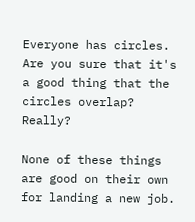Everyone has circles. Are you sure that it's a good thing that the circles overlap? Really?

None of these things are good on their own for landing a new job.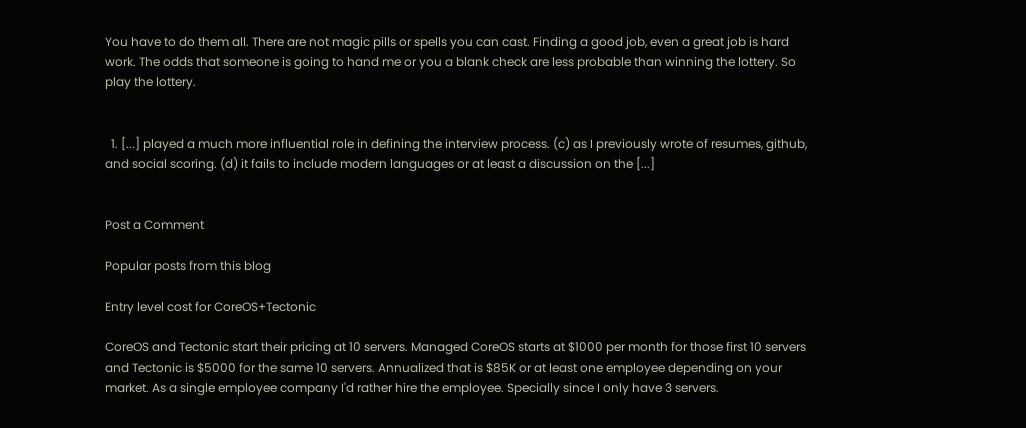You have to do them all. There are not magic pills or spells you can cast. Finding a good job, even a great job is hard work. The odds that someone is going to hand me or you a blank check are less probable than winning the lottery. So play the lottery.


  1. [...] played a much more influential role in defining the interview process. (c) as I previously wrote of resumes, github, and social scoring. (d) it fails to include modern languages or at least a discussion on the [...]


Post a Comment

Popular posts from this blog

Entry level cost for CoreOS+Tectonic

CoreOS and Tectonic start their pricing at 10 servers. Managed CoreOS starts at $1000 per month for those first 10 servers and Tectonic is $5000 for the same 10 servers. Annualized that is $85K or at least one employee depending on your market. As a single employee company I'd rather hire the employee. Specially since I only have 3 servers.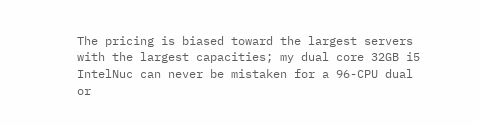The pricing is biased toward the largest servers with the largest capacities; my dual core 32GB i5 IntelNuc can never be mistaken for a 96-CPU dual or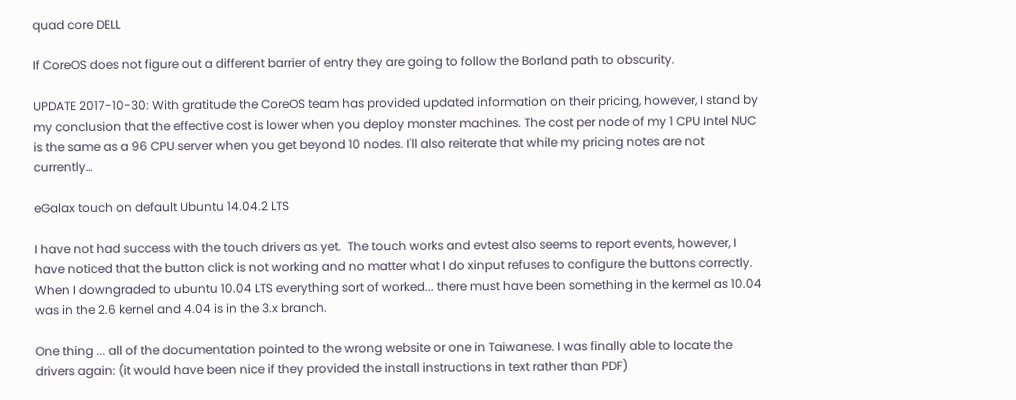quad core DELL

If CoreOS does not figure out a different barrier of entry they are going to follow the Borland path to obscurity.

UPDATE 2017-10-30: With gratitude the CoreOS team has provided updated information on their pricing, however, I stand by my conclusion that the effective cost is lower when you deploy monster machines. The cost per node of my 1 CPU Intel NUC is the same as a 96 CPU server when you get beyond 10 nodes. I'll also reiterate that while my pricing notes are not currently…

eGalax touch on default Ubuntu 14.04.2 LTS

I have not had success with the touch drivers as yet.  The touch works and evtest also seems to report events, however, I have noticed that the button click is not working and no matter what I do xinput refuses to configure the buttons correctly.  When I downgraded to ubuntu 10.04 LTS everything sort of worked... there must have been something in the kermel as 10.04 was in the 2.6 kernel and 4.04 is in the 3.x branch.

One thing ... all of the documentation pointed to the wrong website or one in Taiwanese. I was finally able to locate the drivers again: (it would have been nice if they provided the install instructions in text rather than PDF)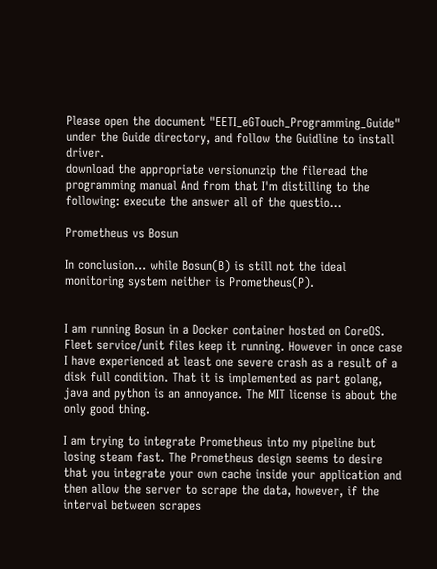Please open the document "EETI_eGTouch_Programming_Guide" under the Guide directory, and follow the Guidline to install driver.
download the appropriate versionunzip the fileread the programming manual And from that I'm distilling to the following: execute the answer all of the questio…

Prometheus vs Bosun

In conclusion... while Bosun(B) is still not the ideal monitoring system neither is Prometheus(P).


I am running Bosun in a Docker container hosted on CoreOS. Fleet service/unit files keep it running. However in once case I have experienced at least one severe crash as a result of a disk full condition. That it is implemented as part golang, java and python is an annoyance. The MIT license is about the only good thing.

I am trying to integrate Prometheus into my pipeline but losing steam fast. The Prometheus design seems to desire that you integrate your own cache inside your application and then allow the server to scrape the data, however, if the interval between scrapes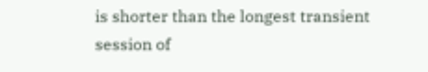is shorter than the longest transient session of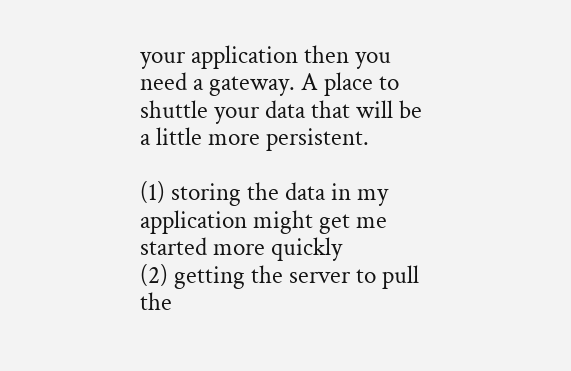your application then you need a gateway. A place to shuttle your data that will be a little more persistent.

(1) storing the data in my application might get me started more quickly
(2) getting the server to pull the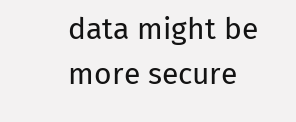data might be more secure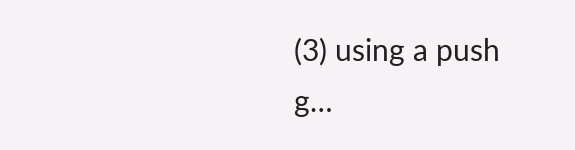(3) using a push g…